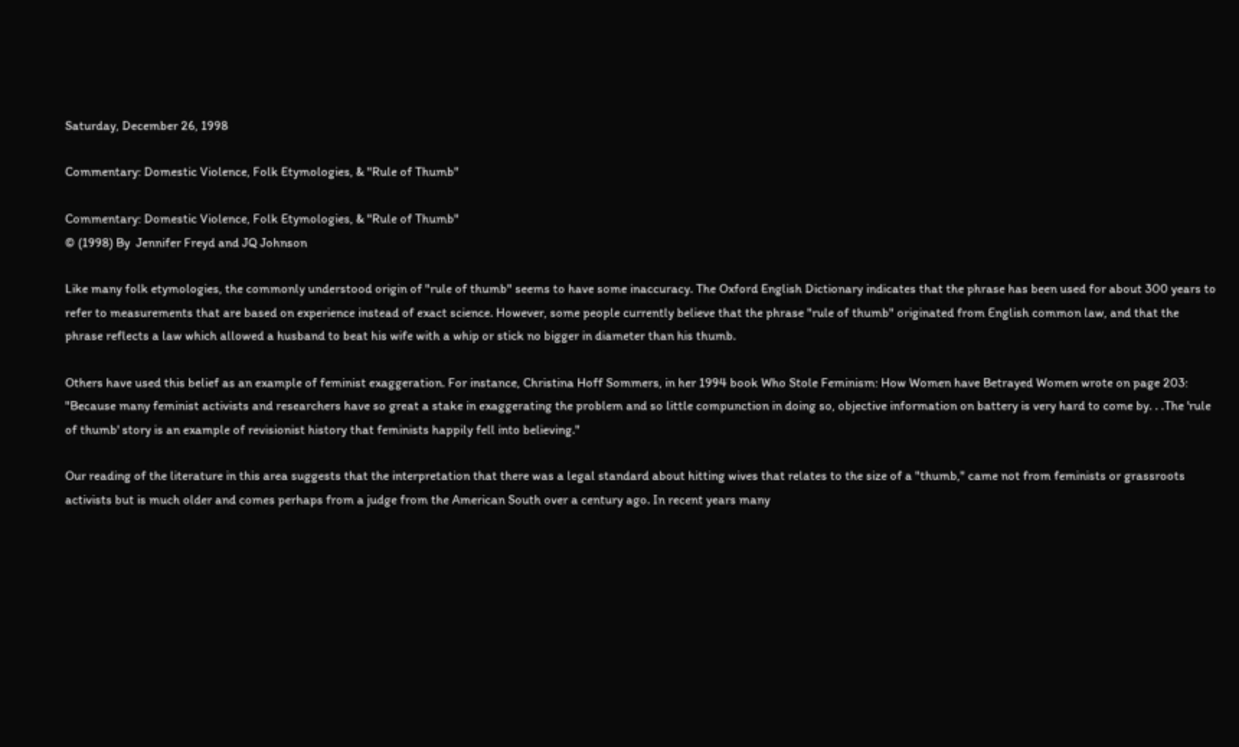Saturday, December 26, 1998

Commentary: Domestic Violence, Folk Etymologies, & "Rule of Thumb"

Commentary: Domestic Violence, Folk Etymologies, & "Rule of Thumb"
© (1998) By  Jennifer Freyd and JQ Johnson

Like many folk etymologies, the commonly understood origin of "rule of thumb" seems to have some inaccuracy. The Oxford English Dictionary indicates that the phrase has been used for about 300 years to refer to measurements that are based on experience instead of exact science. However, some people currently believe that the phrase "rule of thumb" originated from English common law, and that the phrase reflects a law which allowed a husband to beat his wife with a whip or stick no bigger in diameter than his thumb.

Others have used this belief as an example of feminist exaggeration. For instance, Christina Hoff Sommers, in her 1994 book Who Stole Feminism: How Women have Betrayed Women wrote on page 203: "Because many feminist activists and researchers have so great a stake in exaggerating the problem and so little compunction in doing so, objective information on battery is very hard to come by. . .The 'rule of thumb' story is an example of revisionist history that feminists happily fell into believing."

Our reading of the literature in this area suggests that the interpretation that there was a legal standard about hitting wives that relates to the size of a "thumb," came not from feminists or grassroots activists but is much older and comes perhaps from a judge from the American South over a century ago. In recent years many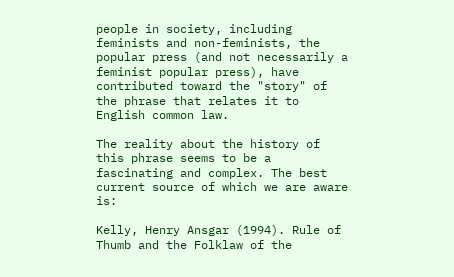people in society, including feminists and non-feminists, the popular press (and not necessarily a feminist popular press), have contributed toward the "story" of the phrase that relates it to English common law.

The reality about the history of this phrase seems to be a fascinating and complex. The best current source of which we are aware is:

Kelly, Henry Ansgar (1994). Rule of Thumb and the Folklaw of the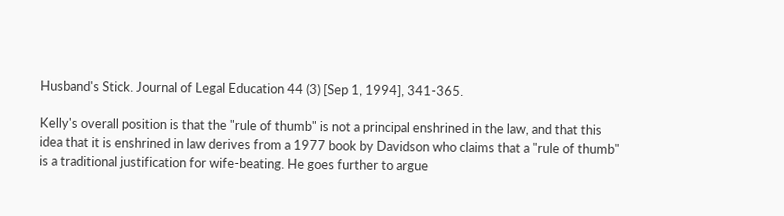Husband's Stick. Journal of Legal Education 44 (3) [Sep 1, 1994], 341-365.

Kelly's overall position is that the "rule of thumb" is not a principal enshrined in the law, and that this idea that it is enshrined in law derives from a 1977 book by Davidson who claims that a "rule of thumb" is a traditional justification for wife-beating. He goes further to argue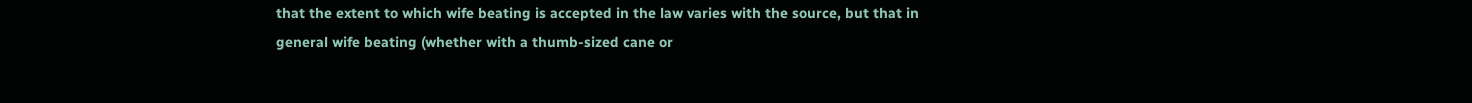that the extent to which wife beating is accepted in the law varies with the source, but that in general wife beating (whether with a thumb-sized cane or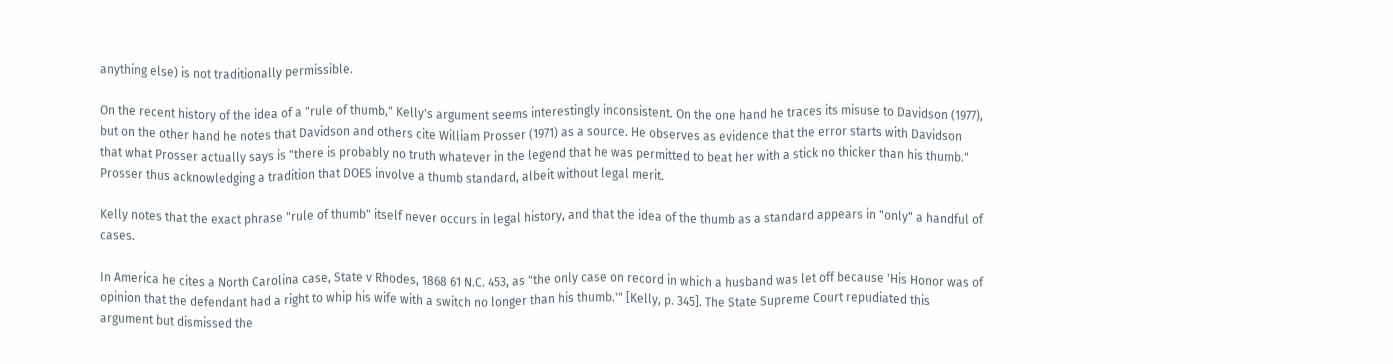anything else) is not traditionally permissible.

On the recent history of the idea of a "rule of thumb," Kelly's argument seems interestingly inconsistent. On the one hand he traces its misuse to Davidson (1977), but on the other hand he notes that Davidson and others cite William Prosser (1971) as a source. He observes as evidence that the error starts with Davidson that what Prosser actually says is "there is probably no truth whatever in the legend that he was permitted to beat her with a stick no thicker than his thumb." Prosser thus acknowledging a tradition that DOES involve a thumb standard, albeit without legal merit.

Kelly notes that the exact phrase "rule of thumb" itself never occurs in legal history, and that the idea of the thumb as a standard appears in "only" a handful of cases.

In America he cites a North Carolina case, State v Rhodes, 1868 61 N.C. 453, as "the only case on record in which a husband was let off because 'His Honor was of opinion that the defendant had a right to whip his wife with a switch no longer than his thumb.'" [Kelly, p. 345]. The State Supreme Court repudiated this argument but dismissed the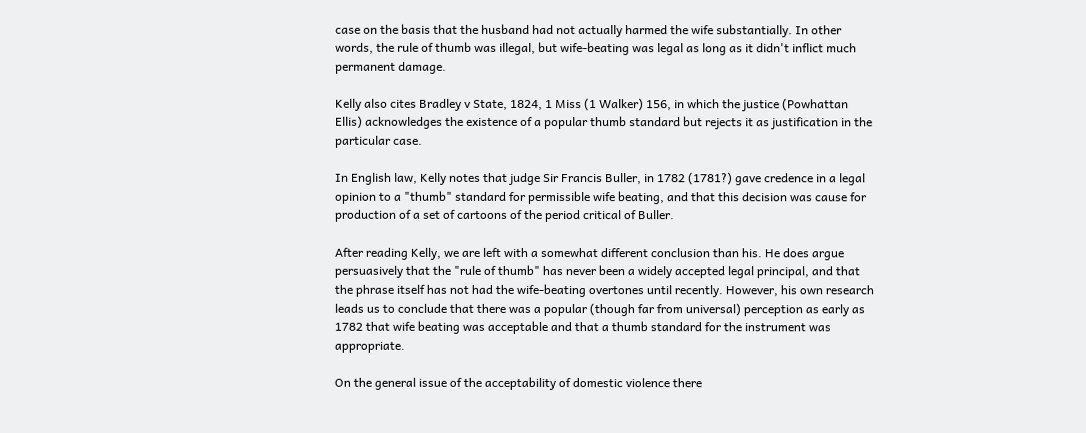case on the basis that the husband had not actually harmed the wife substantially. In other words, the rule of thumb was illegal, but wife-beating was legal as long as it didn't inflict much permanent damage.

Kelly also cites Bradley v State, 1824, 1 Miss (1 Walker) 156, in which the justice (Powhattan Ellis) acknowledges the existence of a popular thumb standard but rejects it as justification in the particular case.

In English law, Kelly notes that judge Sir Francis Buller, in 1782 (1781?) gave credence in a legal opinion to a "thumb" standard for permissible wife beating, and that this decision was cause for production of a set of cartoons of the period critical of Buller.

After reading Kelly, we are left with a somewhat different conclusion than his. He does argue persuasively that the "rule of thumb" has never been a widely accepted legal principal, and that the phrase itself has not had the wife-beating overtones until recently. However, his own research leads us to conclude that there was a popular (though far from universal) perception as early as 1782 that wife beating was acceptable and that a thumb standard for the instrument was appropriate.

On the general issue of the acceptability of domestic violence there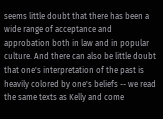seems little doubt that there has been a wide range of acceptance and approbation both in law and in popular culture. And there can also be little doubt that one's interpretation of the past is heavily colored by one's beliefs -- we read the same texts as Kelly and come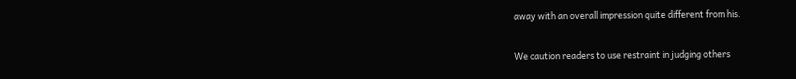away with an overall impression quite different from his.

We caution readers to use restraint in judging others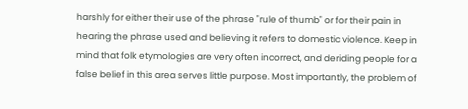harshly for either their use of the phrase "rule of thumb" or for their pain in hearing the phrase used and believing it refers to domestic violence. Keep in mind that folk etymologies are very often incorrect, and deriding people for a false belief in this area serves little purpose. Most importantly, the problem of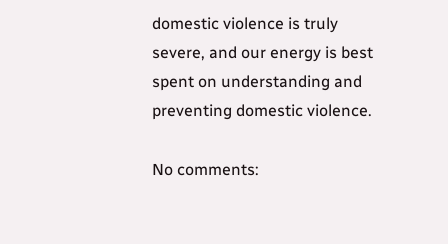domestic violence is truly severe, and our energy is best spent on understanding and preventing domestic violence.

No comments: